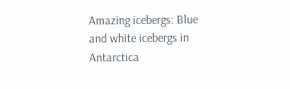Amazing icebergs: Blue and white icebergs in Antarctica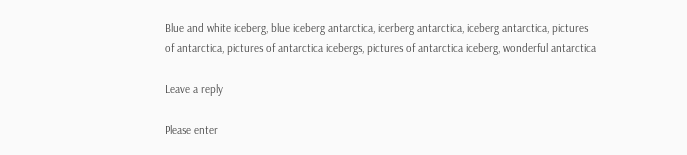Blue and white iceberg, blue iceberg antarctica, icerberg antarctica, iceberg antarctica, pictures of antarctica, pictures of antarctica icebergs, pictures of antarctica iceberg, wonderful antarctica

Leave a reply

Please enter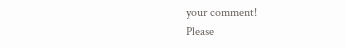your comment!
Please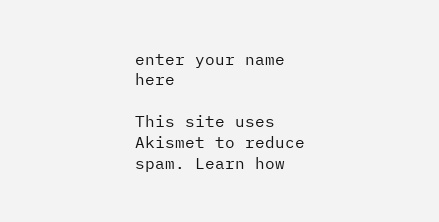enter your name here

This site uses Akismet to reduce spam. Learn how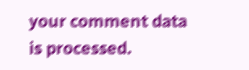your comment data is processed.